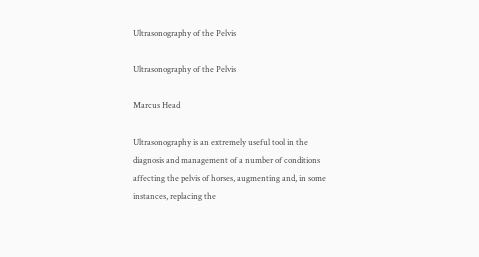Ultrasonography of the Pelvis

Ultrasonography of the Pelvis

Marcus Head

Ultrasonography is an extremely useful tool in the diagnosis and management of a number of conditions affecting the pelvis of horses, augmenting and, in some instances, replacing the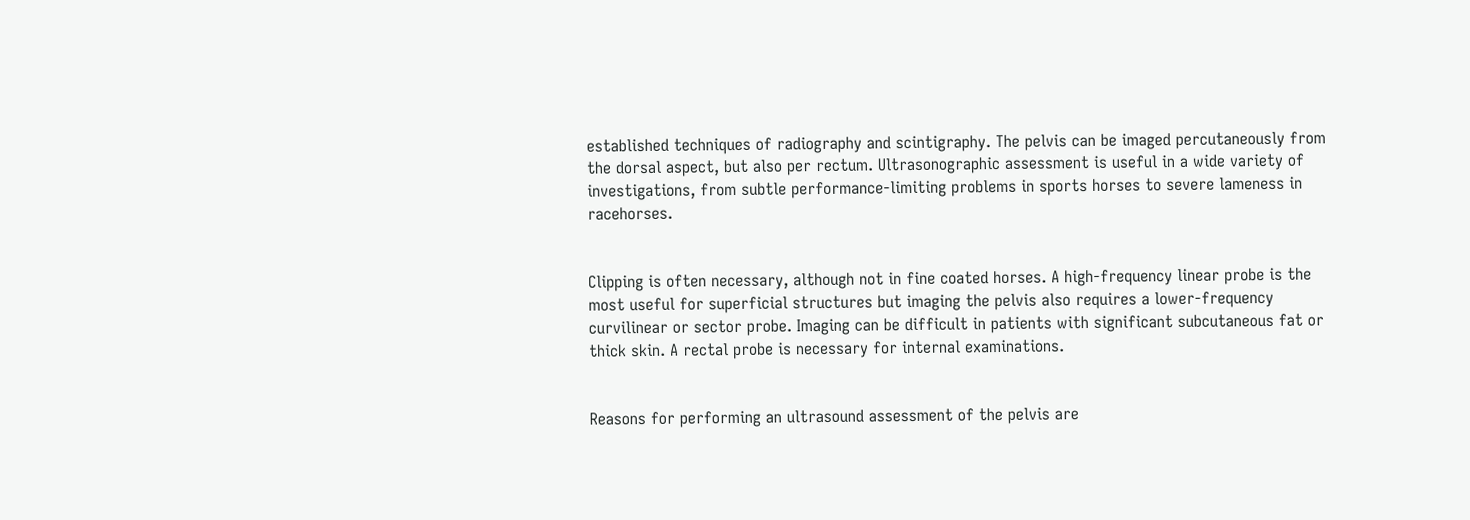established techniques of radiography and scintigraphy. The pelvis can be imaged percutaneously from the dorsal aspect, but also per rectum. Ultrasonographic assessment is useful in a wide variety of investigations, from subtle performance-limiting problems in sports horses to severe lameness in racehorses.


Clipping is often necessary, although not in fine coated horses. A high-frequency linear probe is the most useful for superficial structures but imaging the pelvis also requires a lower-frequency curvilinear or sector probe. Imaging can be difficult in patients with significant subcutaneous fat or thick skin. A rectal probe is necessary for internal examinations.


Reasons for performing an ultrasound assessment of the pelvis are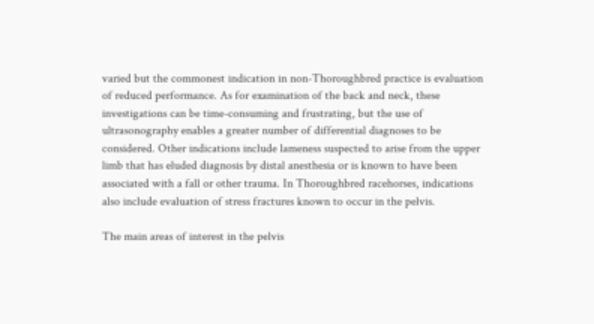varied but the commonest indication in non-Thoroughbred practice is evaluation of reduced performance. As for examination of the back and neck, these investigations can be time-consuming and frustrating, but the use of ultrasonography enables a greater number of differential diagnoses to be considered. Other indications include lameness suspected to arise from the upper limb that has eluded diagnosis by distal anesthesia or is known to have been associated with a fall or other trauma. In Thoroughbred racehorses, indications also include evaluation of stress fractures known to occur in the pelvis.

The main areas of interest in the pelvis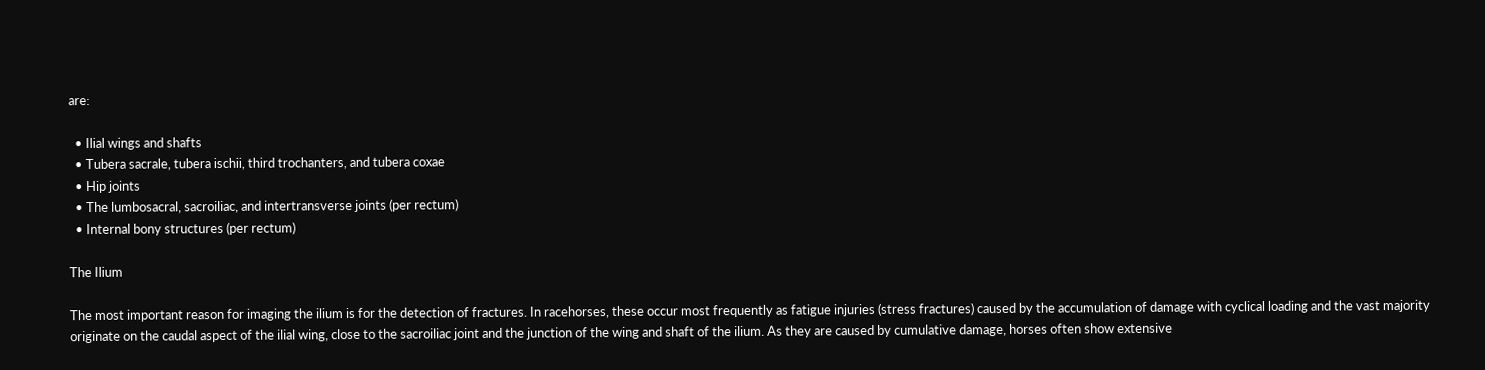are:

  • Ilial wings and shafts
  • Tubera sacrale, tubera ischii, third trochanters, and tubera coxae
  • Hip joints
  • The lumbosacral, sacroiliac, and intertransverse joints (per rectum)
  • Internal bony structures (per rectum)

The Ilium

The most important reason for imaging the ilium is for the detection of fractures. In racehorses, these occur most frequently as fatigue injuries (stress fractures) caused by the accumulation of damage with cyclical loading and the vast majority originate on the caudal aspect of the ilial wing, close to the sacroiliac joint and the junction of the wing and shaft of the ilium. As they are caused by cumulative damage, horses often show extensive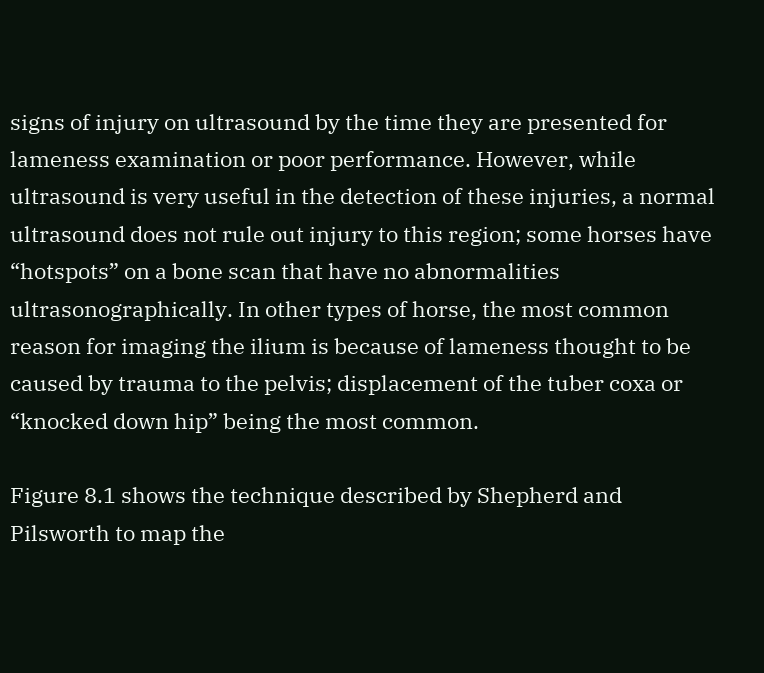signs of injury on ultrasound by the time they are presented for lameness examination or poor performance. However, while ultrasound is very useful in the detection of these injuries, a normal ultrasound does not rule out injury to this region; some horses have “hotspots” on a bone scan that have no abnormalities ultrasonographically. In other types of horse, the most common reason for imaging the ilium is because of lameness thought to be caused by trauma to the pelvis; displacement of the tuber coxa or “knocked down hip” being the most common.

Figure 8.1 shows the technique described by Shepherd and Pilsworth to map the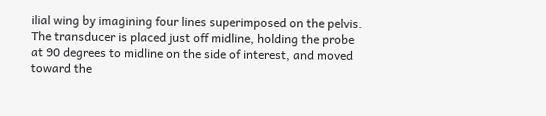ilial wing by imagining four lines superimposed on the pelvis. The transducer is placed just off midline, holding the probe at 90 degrees to midline on the side of interest, and moved toward the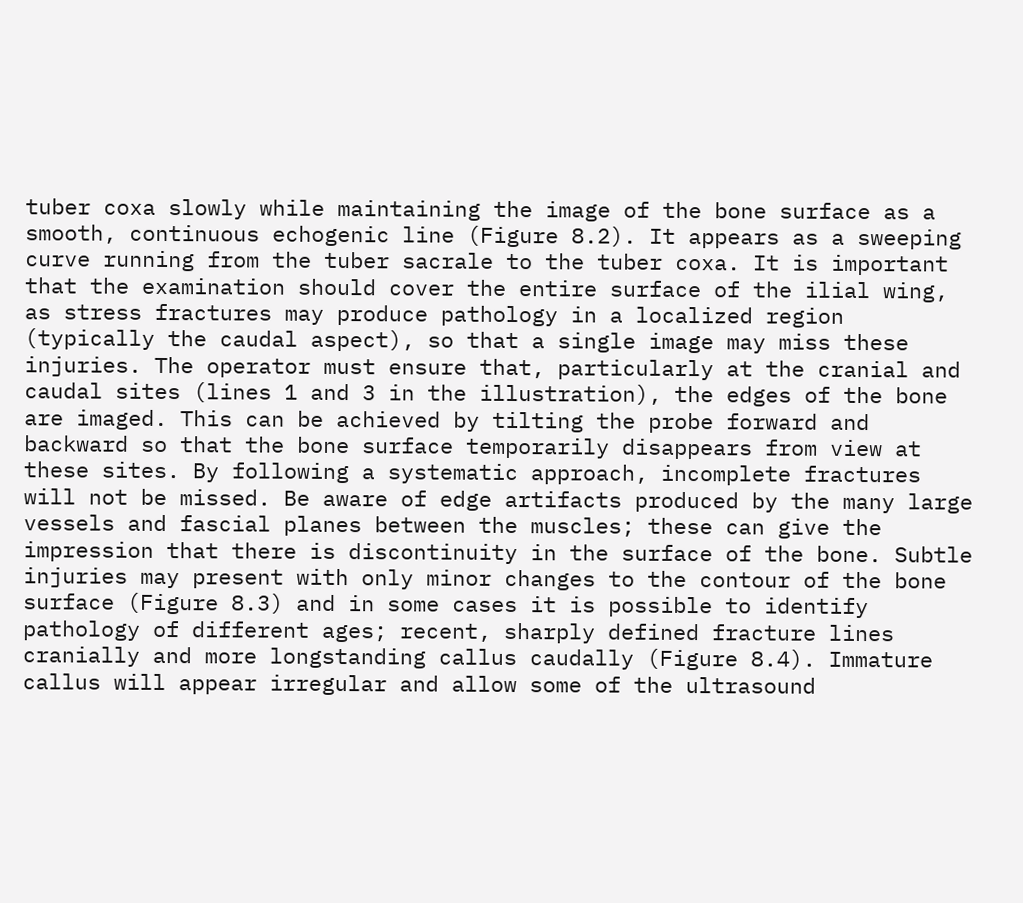tuber coxa slowly while maintaining the image of the bone surface as a smooth, continuous echogenic line (Figure 8.2). It appears as a sweeping curve running from the tuber sacrale to the tuber coxa. It is important that the examination should cover the entire surface of the ilial wing, as stress fractures may produce pathology in a localized region (typically the caudal aspect), so that a single image may miss these injuries. The operator must ensure that, particularly at the cranial and caudal sites (lines 1 and 3 in the illustration), the edges of the bone are imaged. This can be achieved by tilting the probe forward and backward so that the bone surface temporarily disappears from view at these sites. By following a systematic approach, incomplete fractures will not be missed. Be aware of edge artifacts produced by the many large vessels and fascial planes between the muscles; these can give the impression that there is discontinuity in the surface of the bone. Subtle injuries may present with only minor changes to the contour of the bone surface (Figure 8.3) and in some cases it is possible to identify pathology of different ages; recent, sharply defined fracture lines cranially and more longstanding callus caudally (Figure 8.4). Immature callus will appear irregular and allow some of the ultrasound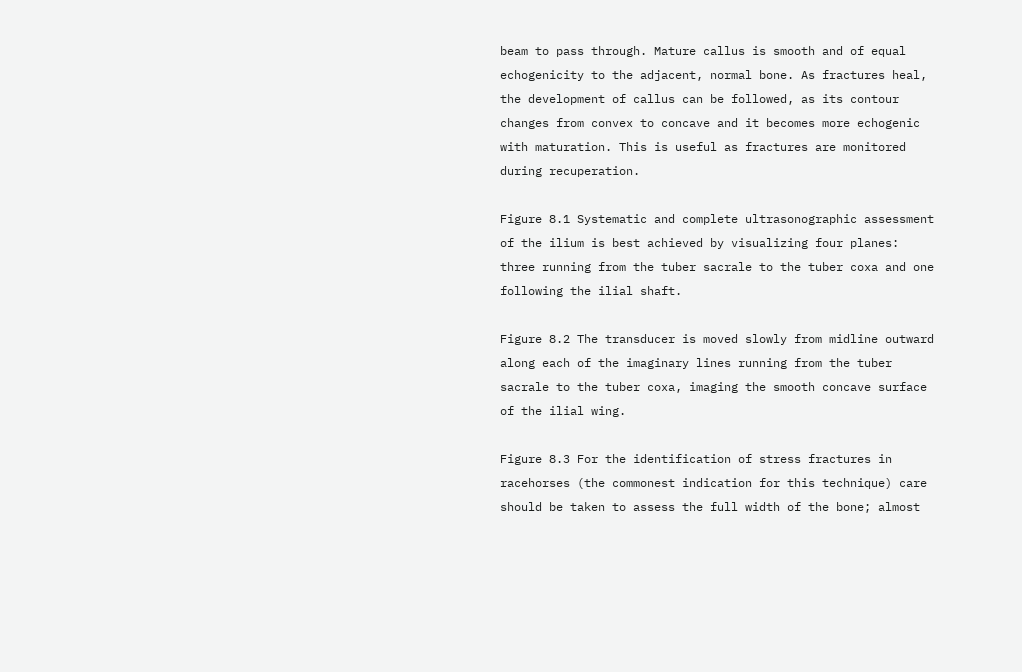beam to pass through. Mature callus is smooth and of equal echogenicity to the adjacent, normal bone. As fractures heal, the development of callus can be followed, as its contour changes from convex to concave and it becomes more echogenic with maturation. This is useful as fractures are monitored during recuperation.

Figure 8.1 Systematic and complete ultrasonographic assessment of the ilium is best achieved by visualizing four planes: three running from the tuber sacrale to the tuber coxa and one following the ilial shaft.

Figure 8.2 The transducer is moved slowly from midline outward along each of the imaginary lines running from the tuber sacrale to the tuber coxa, imaging the smooth concave surface of the ilial wing.

Figure 8.3 For the identification of stress fractures in racehorses (the commonest indication for this technique) care should be taken to assess the full width of the bone; almost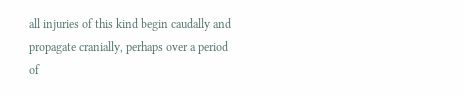all injuries of this kind begin caudally and propagate cranially, perhaps over a period of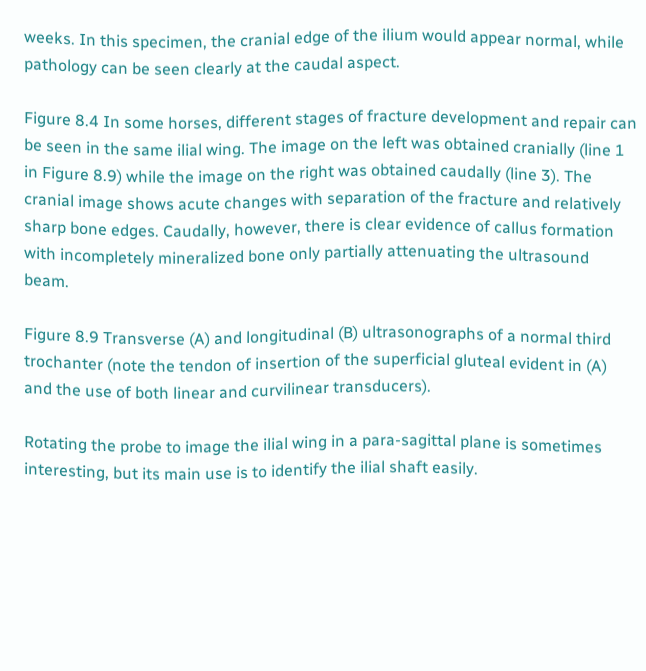weeks. In this specimen, the cranial edge of the ilium would appear normal, while pathology can be seen clearly at the caudal aspect.

Figure 8.4 In some horses, different stages of fracture development and repair can be seen in the same ilial wing. The image on the left was obtained cranially (line 1 in Figure 8.9) while the image on the right was obtained caudally (line 3). The cranial image shows acute changes with separation of the fracture and relatively sharp bone edges. Caudally, however, there is clear evidence of callus formation with incompletely mineralized bone only partially attenuating the ultrasound beam.

Figure 8.9 Transverse (A) and longitudinal (B) ultrasonographs of a normal third trochanter (note the tendon of insertion of the superficial gluteal evident in (A) and the use of both linear and curvilinear transducers).

Rotating the probe to image the ilial wing in a para-sagittal plane is sometimes interesting, but its main use is to identify the ilial shaft easily.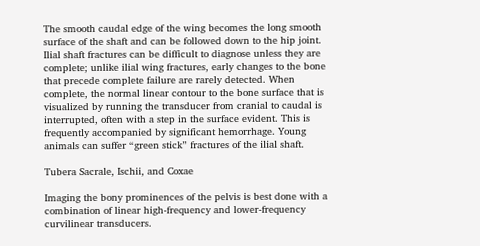The smooth caudal edge of the wing becomes the long smooth surface of the shaft and can be followed down to the hip joint. Ilial shaft fractures can be difficult to diagnose unless they are complete; unlike ilial wing fractures, early changes to the bone that precede complete failure are rarely detected. When complete, the normal linear contour to the bone surface that is visualized by running the transducer from cranial to caudal is interrupted, often with a step in the surface evident. This is frequently accompanied by significant hemorrhage. Young animals can suffer “green stick” fractures of the ilial shaft.

Tubera Sacrale, Ischii, and Coxae

Imaging the bony prominences of the pelvis is best done with a combination of linear high-frequency and lower-frequency curvilinear transducers.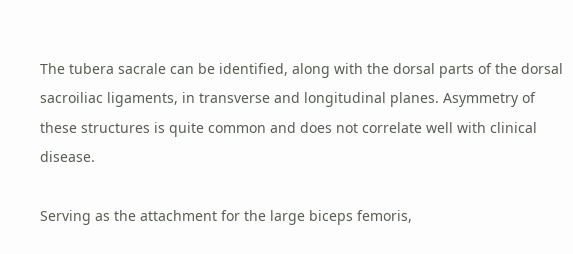The tubera sacrale can be identified, along with the dorsal parts of the dorsal sacroiliac ligaments, in transverse and longitudinal planes. Asymmetry of these structures is quite common and does not correlate well with clinical disease.

Serving as the attachment for the large biceps femoris,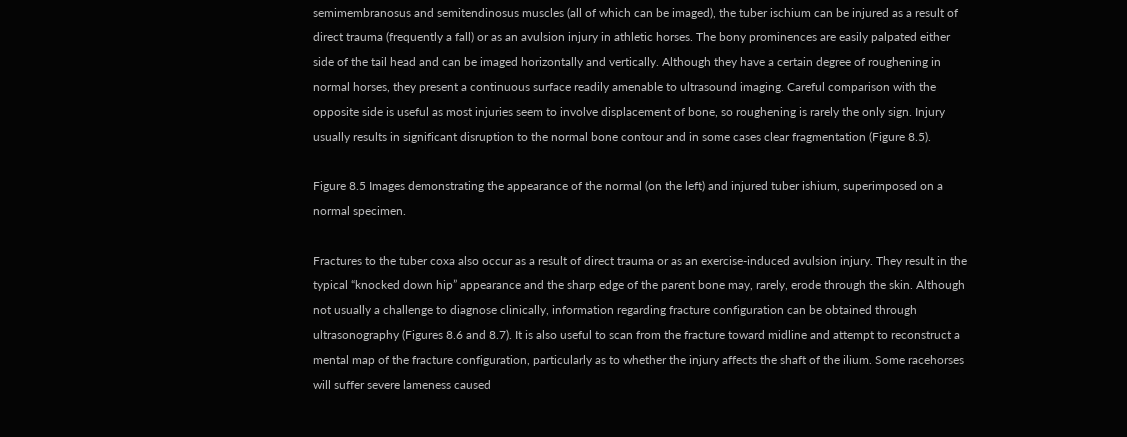semimembranosus and semitendinosus muscles (all of which can be imaged), the tuber ischium can be injured as a result of direct trauma (frequently a fall) or as an avulsion injury in athletic horses. The bony prominences are easily palpated either side of the tail head and can be imaged horizontally and vertically. Although they have a certain degree of roughening in normal horses, they present a continuous surface readily amenable to ultrasound imaging. Careful comparison with the opposite side is useful as most injuries seem to involve displacement of bone, so roughening is rarely the only sign. Injury usually results in significant disruption to the normal bone contour and in some cases clear fragmentation (Figure 8.5).

Figure 8.5 Images demonstrating the appearance of the normal (on the left) and injured tuber ishium, superimposed on a normal specimen.

Fractures to the tuber coxa also occur as a result of direct trauma or as an exercise-induced avulsion injury. They result in the typical “knocked down hip” appearance and the sharp edge of the parent bone may, rarely, erode through the skin. Although not usually a challenge to diagnose clinically, information regarding fracture configuration can be obtained through ultrasonography (Figures 8.6 and 8.7). It is also useful to scan from the fracture toward midline and attempt to reconstruct a mental map of the fracture configuration, particularly as to whether the injury affects the shaft of the ilium. Some racehorses will suffer severe lameness caused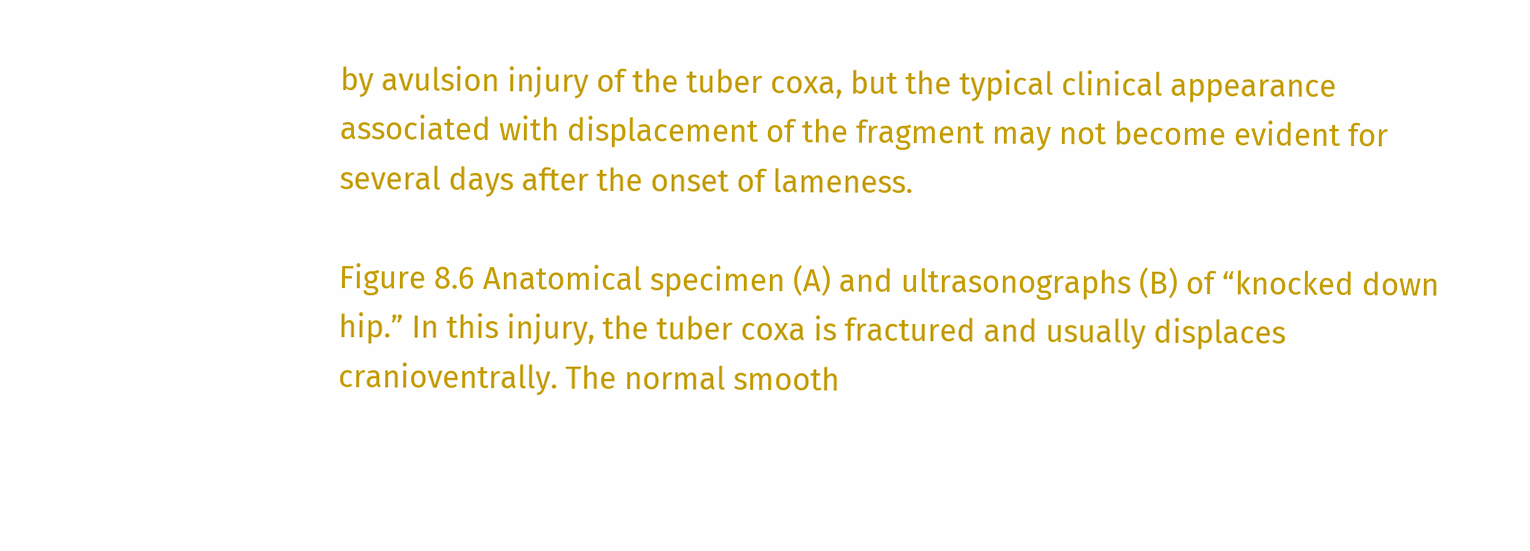by avulsion injury of the tuber coxa, but the typical clinical appearance associated with displacement of the fragment may not become evident for several days after the onset of lameness.

Figure 8.6 Anatomical specimen (A) and ultrasonographs (B) of “knocked down hip.” In this injury, the tuber coxa is fractured and usually displaces cranioventrally. The normal smooth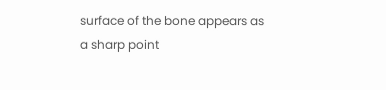surface of the bone appears as a sharp point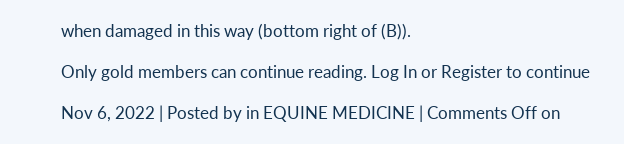when damaged in this way (bottom right of (B)).

Only gold members can continue reading. Log In or Register to continue

Nov 6, 2022 | Posted by in EQUINE MEDICINE | Comments Off on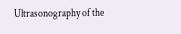Ultrasonography of the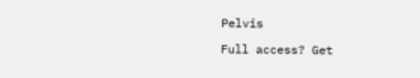Pelvis

Full access? Get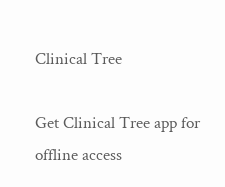Clinical Tree

Get Clinical Tree app for offline access